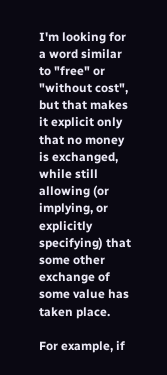I'm looking for a word similar to "free" or "without cost", but that makes it explicit only that no money is exchanged, while still allowing (or implying, or explicitly specifying) that some other exchange of some value has taken place.

For example, if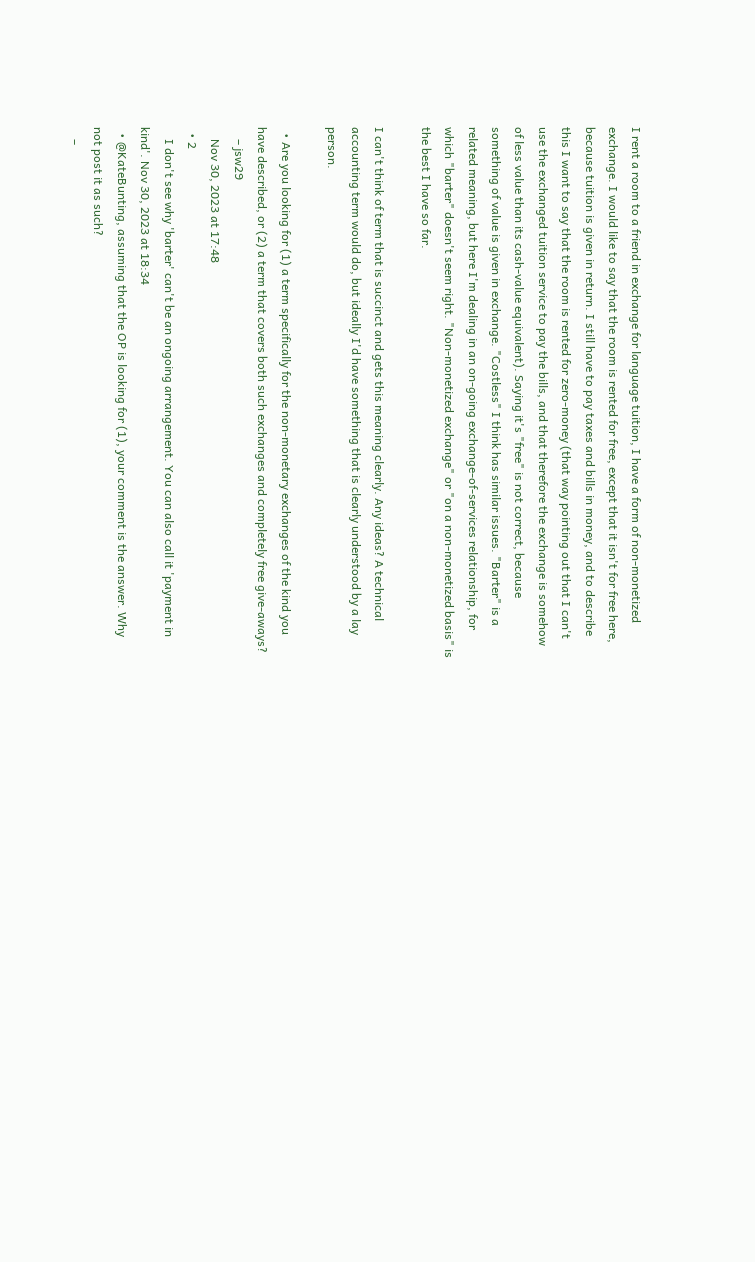I rent a room to a friend in exchange for language tuition, I have a form of non-monetized exchange. I would like to say that the room is rented for free, except that it isn't for free here, because tuition is given in return. I still have to pay taxes and bills in money, and to describe this I want to say that the room is rented for zero-money (that way pointing out that I can't use the exchanged tuition service to pay the bills, and that therefore the exchange is somehow of less value than its cash-value equivalent). Saying it's "free" is not correct, because something of value is given in exchange. "Costless" I think has similar issues. "Barter" is a related meaning, but here I'm dealing in an on-going exchange-of-services relationship, for which "barter" doesn't seem right. "Non-monetized exchange" or "on a non-monetized basis" is the best I have so far.

I can't think of term that is succinct and gets this meaning clearly. Any ideas? A technical accounting term would do, but ideally I'd have something that is clearly understood by a lay person.

  • Are you looking for (1) a term specifically for the non-monetary exchanges of the kind you have described, or (2) a term that covers both such exchanges and completely free give-aways?
    – jsw29
    Nov 30, 2023 at 17:48
  • 2
    I don't see why 'barter' can't be an ongoing arrangement. You can also call it 'payment in kind'. Nov 30, 2023 at 18:34
  • @KateBunting, assuming that the OP is looking for (1), your comment is the answer. Why not post it as such?
    –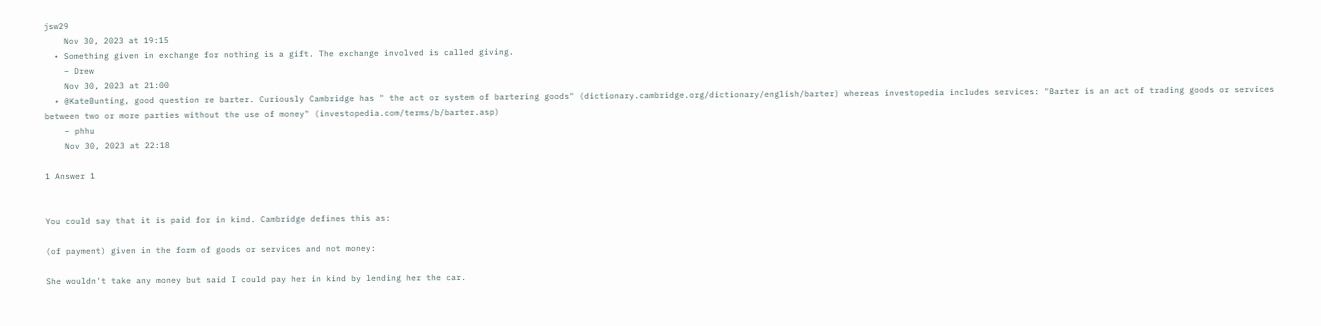jsw29
    Nov 30, 2023 at 19:15
  • Something given in exchange for nothing is a gift. The exchange involved is called giving.
    – Drew
    Nov 30, 2023 at 21:00
  • @KateBunting, good question re barter. Curiously Cambridge has " the act or system of bartering goods" (dictionary.cambridge.org/dictionary/english/barter) whereas investopedia includes services: "Barter is an act of trading goods or services between two or more parties without the use of money" (investopedia.com/terms/b/barter.asp)
    – phhu
    Nov 30, 2023 at 22:18

1 Answer 1


You could say that it is paid for in kind. Cambridge defines this as:

(of payment) given in the form of goods or services and not money:

She wouldn't take any money but said I could pay her in kind by lending her the car.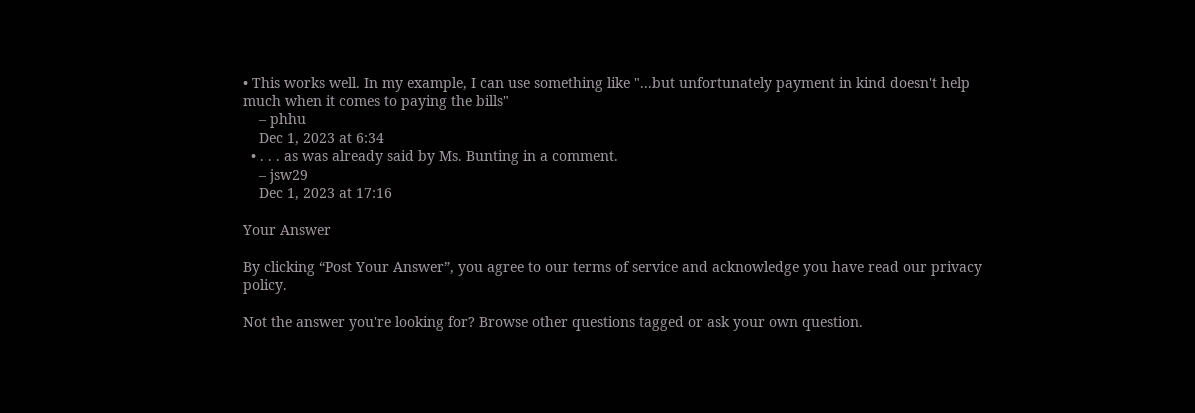• This works well. In my example, I can use something like "...but unfortunately payment in kind doesn't help much when it comes to paying the bills"
    – phhu
    Dec 1, 2023 at 6:34
  • . . . as was already said by Ms. Bunting in a comment.
    – jsw29
    Dec 1, 2023 at 17:16

Your Answer

By clicking “Post Your Answer”, you agree to our terms of service and acknowledge you have read our privacy policy.

Not the answer you're looking for? Browse other questions tagged or ask your own question.